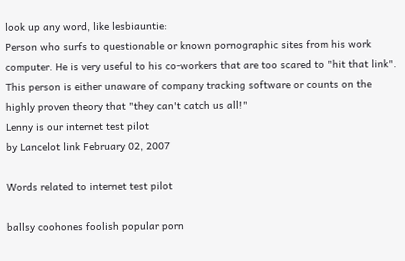look up any word, like lesbiauntie:
Person who surfs to questionable or known pornographic sites from his work computer. He is very useful to his co-workers that are too scared to "hit that link". This person is either unaware of company tracking software or counts on the highly proven theory that "they can't catch us all!"
Lenny is our internet test pilot
by Lancelot link February 02, 2007

Words related to internet test pilot

ballsy coohones foolish popular porn